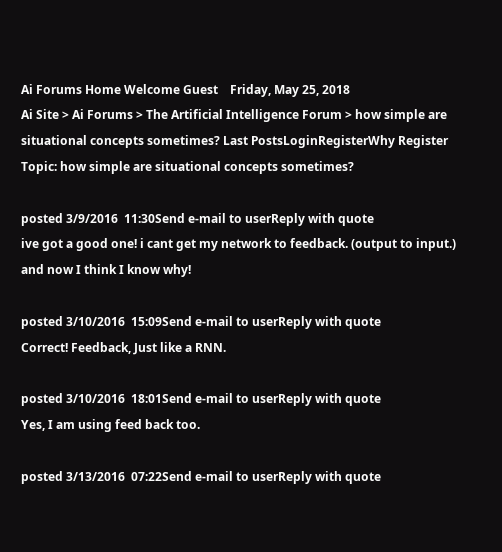Ai Forums Home Welcome Guest    Friday, May 25, 2018
Ai Site > Ai Forums > The Artificial Intelligence Forum > how simple are situational concepts sometimes? Last PostsLoginRegisterWhy Register
Topic: how simple are situational concepts sometimes?

posted 3/9/2016  11:30Send e-mail to userReply with quote
ive got a good one! i cant get my network to feedback. (output to input.) and now I think I know why!

posted 3/10/2016  15:09Send e-mail to userReply with quote
Correct! Feedback, Just like a RNN.

posted 3/10/2016  18:01Send e-mail to userReply with quote
Yes, I am using feed back too.

posted 3/13/2016  07:22Send e-mail to userReply with quote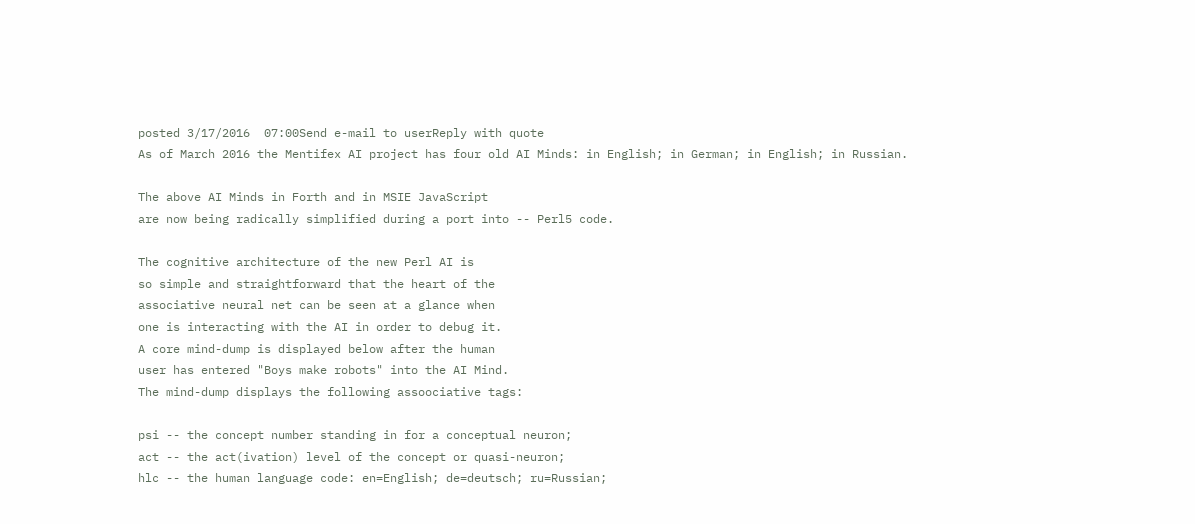posted 3/17/2016  07:00Send e-mail to userReply with quote
As of March 2016 the Mentifex AI project has four old AI Minds: in English; in German; in English; in Russian.

The above AI Minds in Forth and in MSIE JavaScript
are now being radically simplified during a port into -- Perl5 code.

The cognitive architecture of the new Perl AI is
so simple and straightforward that the heart of the
associative neural net can be seen at a glance when
one is interacting with the AI in order to debug it.
A core mind-dump is displayed below after the human
user has entered "Boys make robots" into the AI Mind.
The mind-dump displays the following assoociative tags:

psi -- the concept number standing in for a conceptual neuron;
act -- the act(ivation) level of the concept or quasi-neuron;
hlc -- the human language code: en=English; de=deutsch; ru=Russian;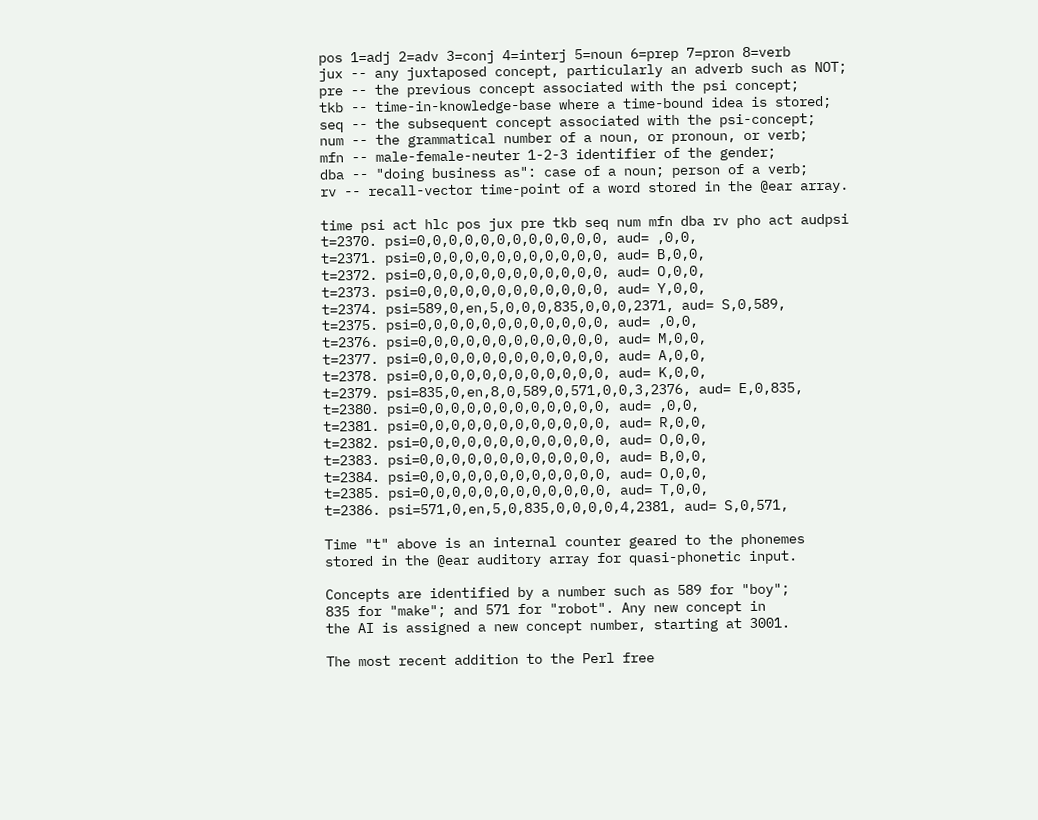pos 1=adj 2=adv 3=conj 4=interj 5=noun 6=prep 7=pron 8=verb
jux -- any juxtaposed concept, particularly an adverb such as NOT;
pre -- the previous concept associated with the psi concept;
tkb -- time-in-knowledge-base where a time-bound idea is stored;
seq -- the subsequent concept associated with the psi-concept;
num -- the grammatical number of a noun, or pronoun, or verb;
mfn -- male-female-neuter 1-2-3 identifier of the gender;
dba -- "doing business as": case of a noun; person of a verb;
rv -- recall-vector time-point of a word stored in the @ear array.

time psi act hlc pos jux pre tkb seq num mfn dba rv pho act audpsi
t=2370. psi=0,0,0,0,0,0,0,0,0,0,0,0, aud= ,0,0,
t=2371. psi=0,0,0,0,0,0,0,0,0,0,0,0, aud= B,0,0,
t=2372. psi=0,0,0,0,0,0,0,0,0,0,0,0, aud= O,0,0,
t=2373. psi=0,0,0,0,0,0,0,0,0,0,0,0, aud= Y,0,0,
t=2374. psi=589,0,en,5,0,0,0,835,0,0,0,2371, aud= S,0,589,
t=2375. psi=0,0,0,0,0,0,0,0,0,0,0,0, aud= ,0,0,
t=2376. psi=0,0,0,0,0,0,0,0,0,0,0,0, aud= M,0,0,
t=2377. psi=0,0,0,0,0,0,0,0,0,0,0,0, aud= A,0,0,
t=2378. psi=0,0,0,0,0,0,0,0,0,0,0,0, aud= K,0,0,
t=2379. psi=835,0,en,8,0,589,0,571,0,0,3,2376, aud= E,0,835,
t=2380. psi=0,0,0,0,0,0,0,0,0,0,0,0, aud= ,0,0,
t=2381. psi=0,0,0,0,0,0,0,0,0,0,0,0, aud= R,0,0,
t=2382. psi=0,0,0,0,0,0,0,0,0,0,0,0, aud= O,0,0,
t=2383. psi=0,0,0,0,0,0,0,0,0,0,0,0, aud= B,0,0,
t=2384. psi=0,0,0,0,0,0,0,0,0,0,0,0, aud= O,0,0,
t=2385. psi=0,0,0,0,0,0,0,0,0,0,0,0, aud= T,0,0,
t=2386. psi=571,0,en,5,0,835,0,0,0,0,4,2381, aud= S,0,571,

Time "t" above is an internal counter geared to the phonemes
stored in the @ear auditory array for quasi-phonetic input.

Concepts are identified by a number such as 589 for "boy";
835 for "make"; and 571 for "robot". Any new concept in
the AI is assigned a new concept number, starting at 3001.

The most recent addition to the Perl free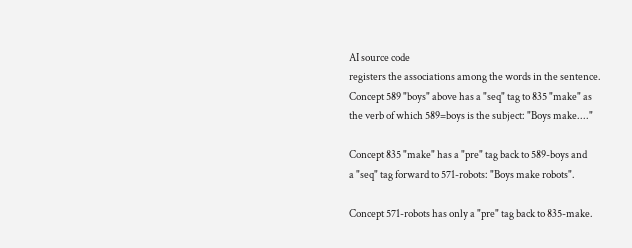AI source code
registers the associations among the words in the sentence.
Concept 589 "boys" above has a "seq" tag to 835 "make" as
the verb of which 589=boys is the subject: "Boys make...."

Concept 835 "make" has a "pre" tag back to 589-boys and
a "seq" tag forward to 571-robots: "Boys make robots".

Concept 571-robots has only a "pre" tag back to 835-make.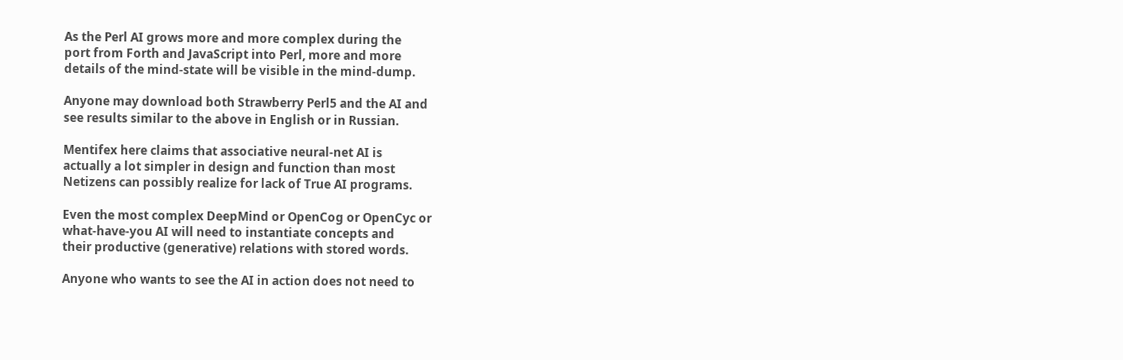As the Perl AI grows more and more complex during the
port from Forth and JavaScript into Perl, more and more
details of the mind-state will be visible in the mind-dump.

Anyone may download both Strawberry Perl5 and the AI and
see results similar to the above in English or in Russian.

Mentifex here claims that associative neural-net AI is
actually a lot simpler in design and function than most
Netizens can possibly realize for lack of True AI programs.

Even the most complex DeepMind or OpenCog or OpenCyc or
what-have-you AI will need to instantiate concepts and
their productive (generative) relations with stored words.

Anyone who wants to see the AI in action does not need to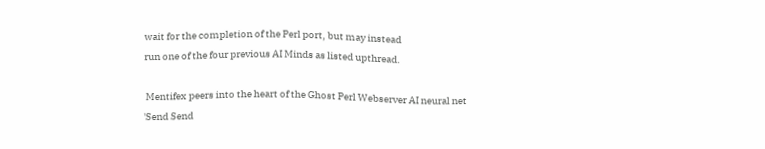wait for the completion of the Perl port, but may instead
run one of the four previous AI Minds as listed upthread.

 Mentifex peers into the heart of the Ghost Perl Webserver AI neural net
'Send Send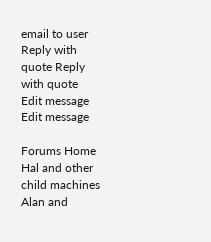email to user    Reply with quote Reply with quote    Edit message Edit message

Forums Home    Hal and other child machines    Alan and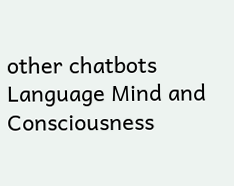other chatbots    Language Mind and Consciousness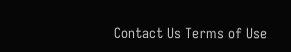Contact Us Terms of Use